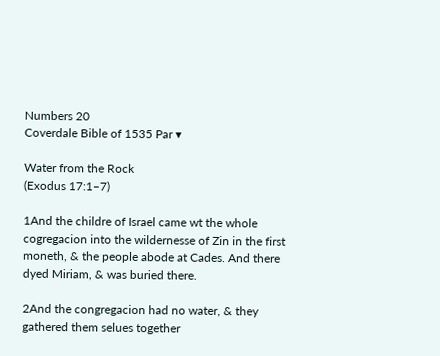Numbers 20
Coverdale Bible of 1535 Par ▾

Water from the Rock
(Exodus 17:1–7)

1And the childre of Israel came wt the whole cogregacion into the wildernesse of Zin in the first moneth, & the people abode at Cades. And there dyed Miriam, & was buried there.

2And the congregacion had no water, & they gathered them selues together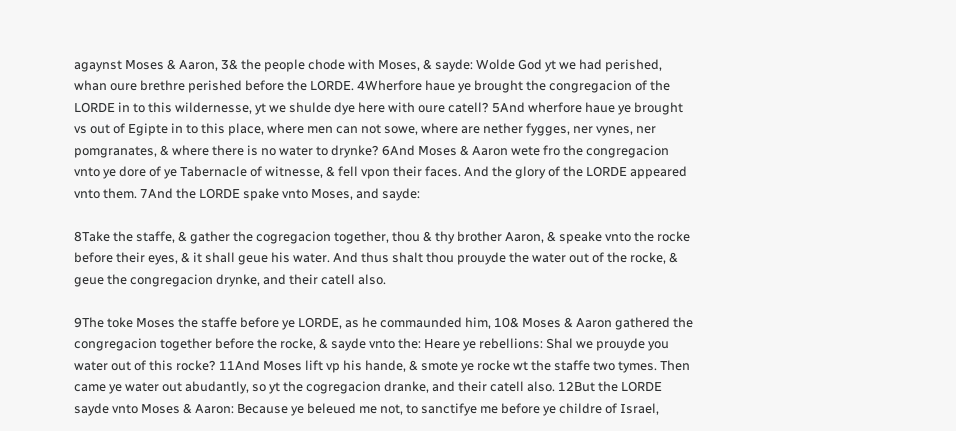agaynst Moses & Aaron, 3& the people chode with Moses, & sayde: Wolde God yt we had perished, whan oure brethre perished before the LORDE. 4Wherfore haue ye brought the congregacion of the LORDE in to this wildernesse, yt we shulde dye here with oure catell? 5And wherfore haue ye brought vs out of Egipte in to this place, where men can not sowe, where are nether fygges, ner vynes, ner pomgranates, & where there is no water to drynke? 6And Moses & Aaron wete fro the congregacion vnto ye dore of ye Tabernacle of witnesse, & fell vpon their faces. And the glory of the LORDE appeared vnto them. 7And the LORDE spake vnto Moses, and sayde:

8Take the staffe, & gather the cogregacion together, thou & thy brother Aaron, & speake vnto the rocke before their eyes, & it shall geue his water. And thus shalt thou prouyde the water out of the rocke, & geue the congregacion drynke, and their catell also.

9The toke Moses the staffe before ye LORDE, as he commaunded him, 10& Moses & Aaron gathered the congregacion together before the rocke, & sayde vnto the: Heare ye rebellions: Shal we prouyde you water out of this rocke? 11And Moses lift vp his hande, & smote ye rocke wt the staffe two tymes. Then came ye water out abudantly, so yt the cogregacion dranke, and their catell also. 12But the LORDE sayde vnto Moses & Aaron: Because ye beleued me not, to sanctifye me before ye childre of Israel,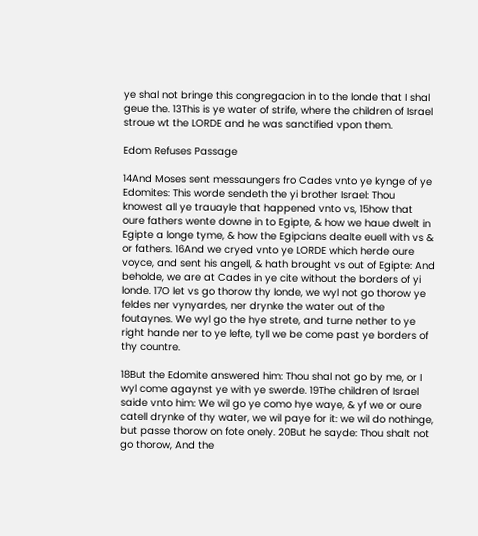ye shal not bringe this congregacion in to the londe that I shal geue the. 13This is ye water of strife, where the children of Israel stroue wt the LORDE and he was sanctified vpon them.

Edom Refuses Passage

14And Moses sent messaungers fro Cades vnto ye kynge of ye Edomites: This worde sendeth the yi brother Israel: Thou knowest all ye trauayle that happened vnto vs, 15how that oure fathers wente downe in to Egipte, & how we haue dwelt in Egipte a longe tyme, & how the Egipcians dealte euell with vs & or fathers. 16And we cryed vnto ye LORDE which herde oure voyce, and sent his angell, & hath brought vs out of Egipte: And beholde, we are at Cades in ye cite without the borders of yi londe. 17O let vs go thorow thy londe, we wyl not go thorow ye feldes ner vynyardes, ner drynke the water out of the foutaynes. We wyl go the hye strete, and turne nether to ye right hande ner to ye lefte, tyll we be come past ye borders of thy countre.

18But the Edomite answered him: Thou shal not go by me, or I wyl come agaynst ye with ye swerde. 19The children of Israel saide vnto him: We wil go ye como hye waye, & yf we or oure catell drynke of thy water, we wil paye for it: we wil do nothinge, but passe thorow on fote onely. 20But he sayde: Thou shalt not go thorow, And the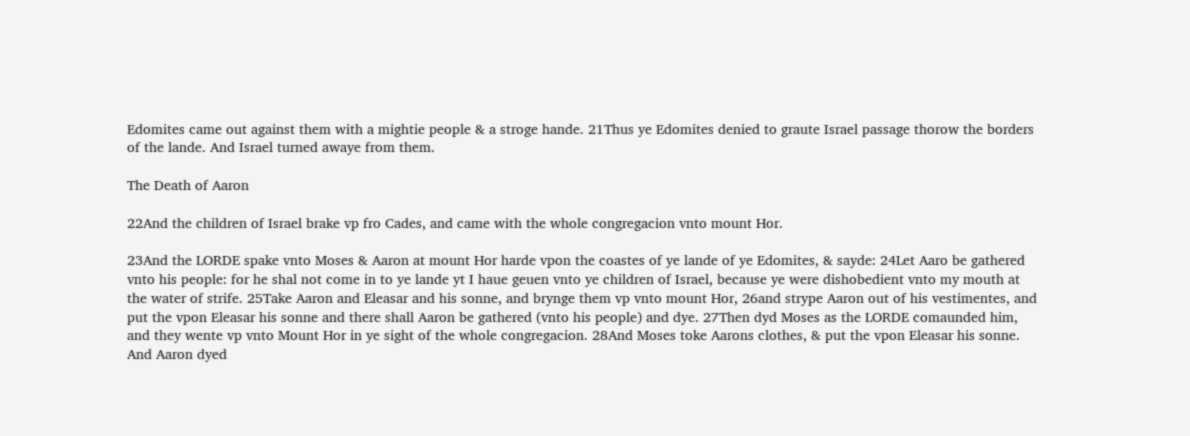Edomites came out against them with a mightie people & a stroge hande. 21Thus ye Edomites denied to graute Israel passage thorow the borders of the lande. And Israel turned awaye from them.

The Death of Aaron

22And the children of Israel brake vp fro Cades, and came with the whole congregacion vnto mount Hor.

23And the LORDE spake vnto Moses & Aaron at mount Hor harde vpon the coastes of ye lande of ye Edomites, & sayde: 24Let Aaro be gathered vnto his people: for he shal not come in to ye lande yt I haue geuen vnto ye children of Israel, because ye were dishobedient vnto my mouth at the water of strife. 25Take Aaron and Eleasar and his sonne, and brynge them vp vnto mount Hor, 26and strype Aaron out of his vestimentes, and put the vpon Eleasar his sonne and there shall Aaron be gathered (vnto his people) and dye. 27Then dyd Moses as the LORDE comaunded him, and they wente vp vnto Mount Hor in ye sight of the whole congregacion. 28And Moses toke Aarons clothes, & put the vpon Eleasar his sonne. And Aaron dyed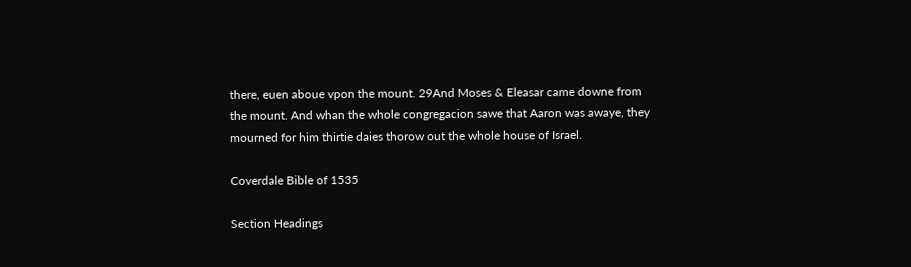there, euen aboue vpon the mount. 29And Moses & Eleasar came downe from the mount. And whan the whole congregacion sawe that Aaron was awaye, they mourned for him thirtie daies thorow out the whole house of Israel.

Coverdale Bible of 1535

Section Headings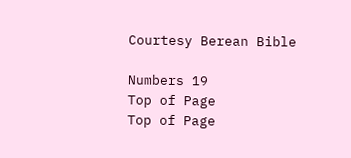Courtesy Berean Bible

Numbers 19
Top of Page
Top of Page